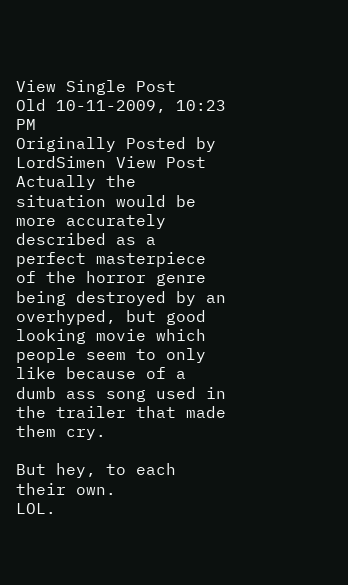View Single Post
Old 10-11-2009, 10:23 PM
Originally Posted by LordSimen View Post
Actually the situation would be more accurately described as a perfect masterpiece of the horror genre being destroyed by an overhyped, but good looking movie which people seem to only like because of a dumb ass song used in the trailer that made them cry.

But hey, to each their own.
LOL.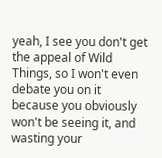yeah, I see you don't get the appeal of Wild Things, so I won't even debate you on it because you obviously won't be seeing it, and wasting your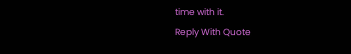time with it.
Reply With Quote